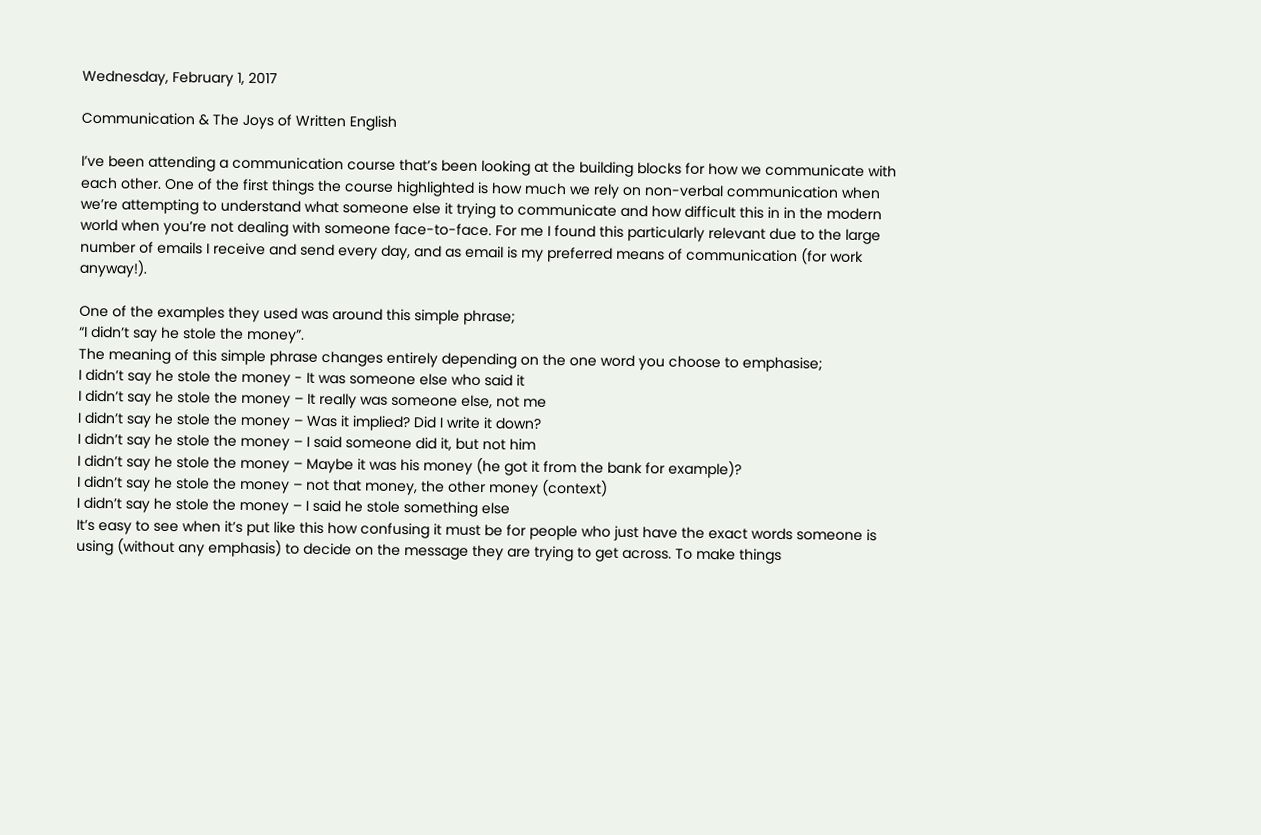Wednesday, February 1, 2017

Communication & The Joys of Written English

I’ve been attending a communication course that’s been looking at the building blocks for how we communicate with each other. One of the first things the course highlighted is how much we rely on non-verbal communication when we’re attempting to understand what someone else it trying to communicate and how difficult this in in the modern world when you’re not dealing with someone face-to-face. For me I found this particularly relevant due to the large number of emails I receive and send every day, and as email is my preferred means of communication (for work anyway!).

One of the examples they used was around this simple phrase;
“I didn’t say he stole the money”.
The meaning of this simple phrase changes entirely depending on the one word you choose to emphasise;
I didn’t say he stole the money - It was someone else who said it
I didn’t say he stole the money – It really was someone else, not me
I didn’t say he stole the money – Was it implied? Did I write it down?
I didn’t say he stole the money – I said someone did it, but not him
I didn’t say he stole the money – Maybe it was his money (he got it from the bank for example)?
I didn’t say he stole the money – not that money, the other money (context)
I didn’t say he stole the money – I said he stole something else
It’s easy to see when it’s put like this how confusing it must be for people who just have the exact words someone is using (without any emphasis) to decide on the message they are trying to get across. To make things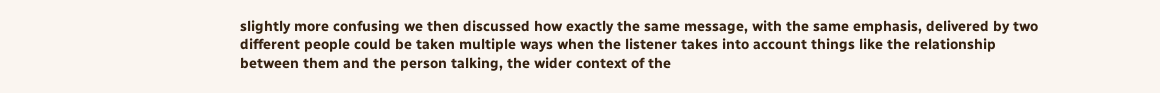slightly more confusing we then discussed how exactly the same message, with the same emphasis, delivered by two different people could be taken multiple ways when the listener takes into account things like the relationship between them and the person talking, the wider context of the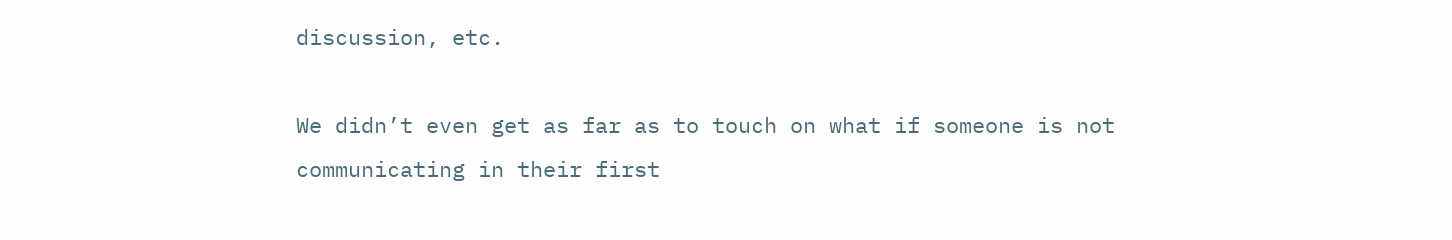discussion, etc.

We didn’t even get as far as to touch on what if someone is not communicating in their first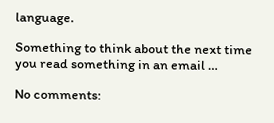language.

Something to think about the next time you read something in an email …

No comments: